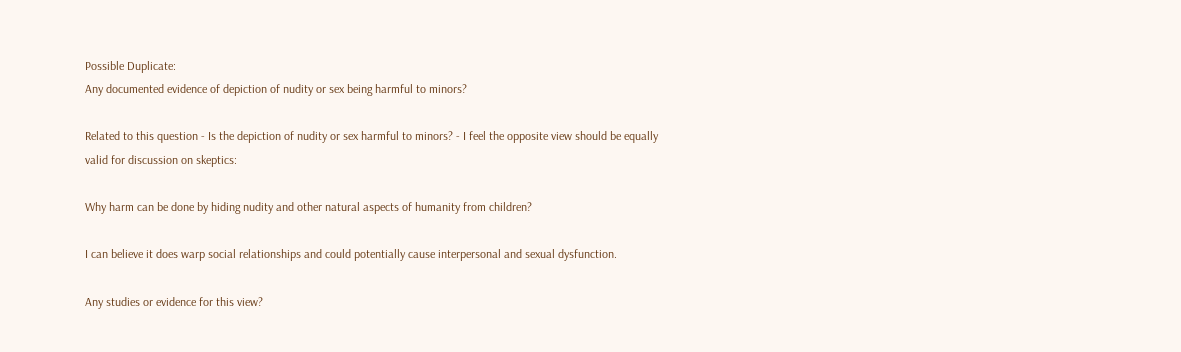Possible Duplicate:
Any documented evidence of depiction of nudity or sex being harmful to minors?

Related to this question - Is the depiction of nudity or sex harmful to minors? - I feel the opposite view should be equally valid for discussion on skeptics:

Why harm can be done by hiding nudity and other natural aspects of humanity from children?

I can believe it does warp social relationships and could potentially cause interpersonal and sexual dysfunction.

Any studies or evidence for this view?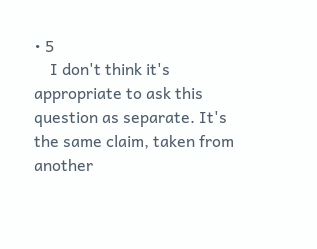• 5
    I don't think it's appropriate to ask this question as separate. It's the same claim, taken from another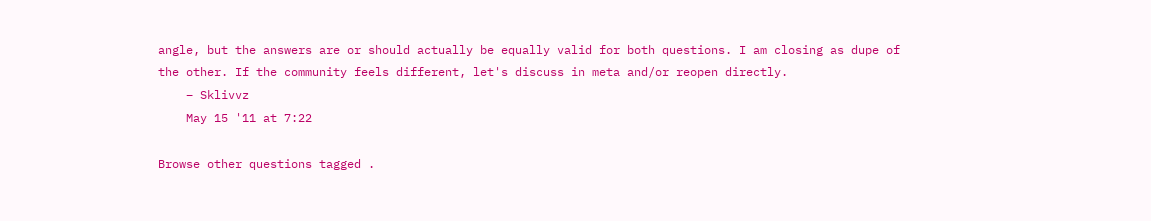angle, but the answers are or should actually be equally valid for both questions. I am closing as dupe of the other. If the community feels different, let's discuss in meta and/or reopen directly.
    – Sklivvz
    May 15 '11 at 7:22

Browse other questions tagged .